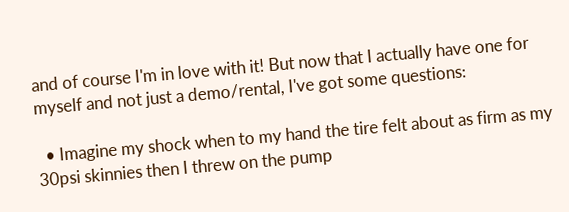and of course I'm in love with it! But now that I actually have one for myself and not just a demo/rental, I've got some questions:

  • Imagine my shock when to my hand the tire felt about as firm as my 30psi skinnies then I threw on the pump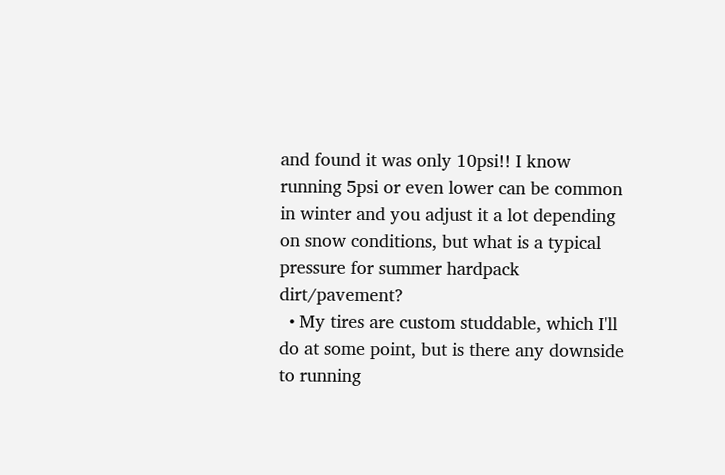and found it was only 10psi!! I know running 5psi or even lower can be common in winter and you adjust it a lot depending on snow conditions, but what is a typical pressure for summer hardpack dirt/pavement?
  • My tires are custom studdable, which I'll do at some point, but is there any downside to running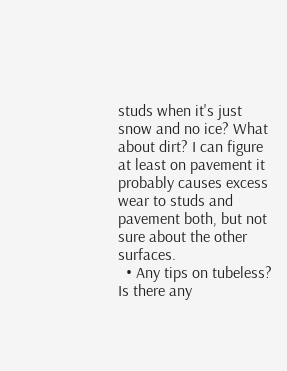studs when it's just snow and no ice? What about dirt? I can figure at least on pavement it probably causes excess wear to studs and pavement both, but not sure about the other surfaces.
  • Any tips on tubeless? Is there any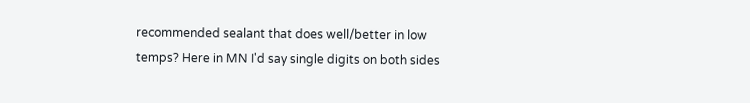recommended sealant that does well/better in low temps? Here in MN I'd say single digits on both sides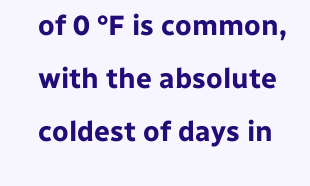of 0 °F is common, with the absolute coldest of days in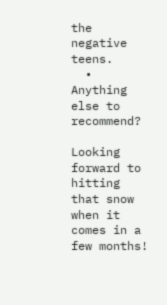the negative teens.
  • Anything else to recommend?

Looking forward to hitting that snow when it comes in a few months!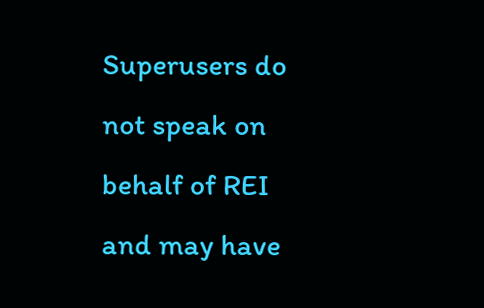Superusers do not speak on behalf of REI and may have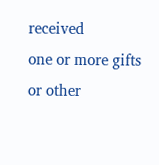received
one or more gifts or other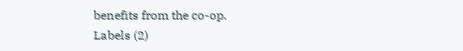benefits from the co-op.
Labels (2)